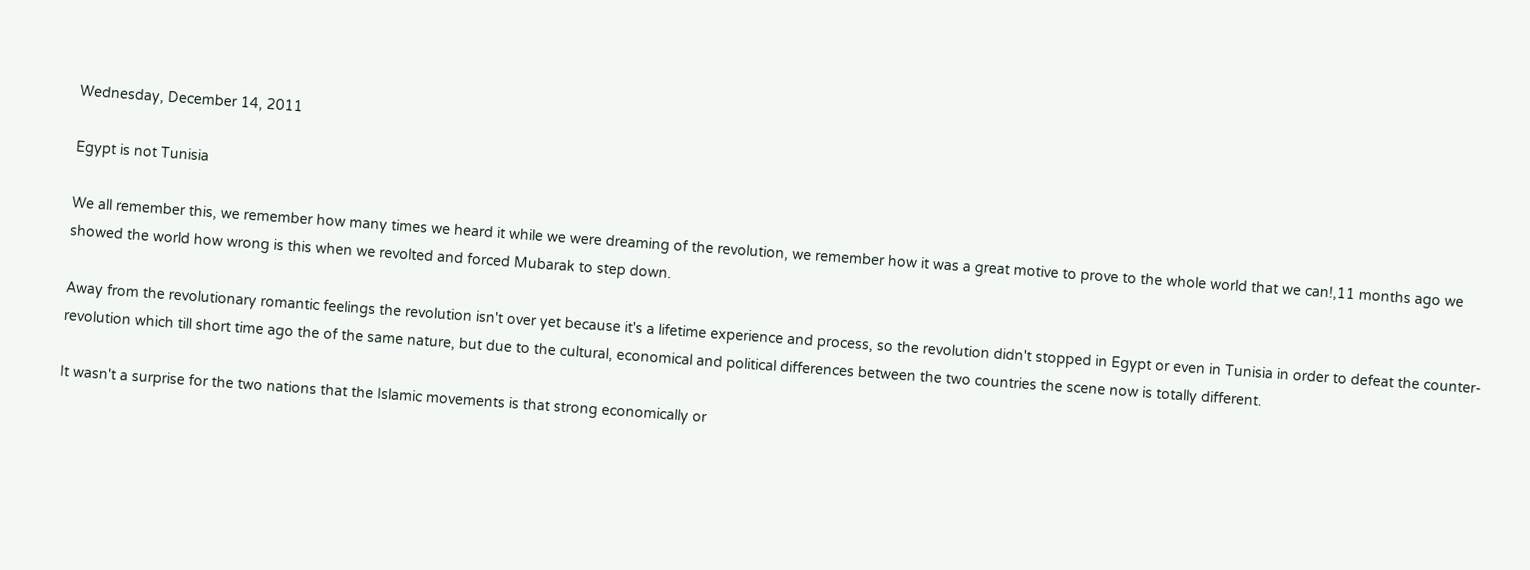Wednesday, December 14, 2011

Egypt is not Tunisia

We all remember this, we remember how many times we heard it while we were dreaming of the revolution, we remember how it was a great motive to prove to the whole world that we can!,11 months ago we showed the world how wrong is this when we revolted and forced Mubarak to step down.

Away from the revolutionary romantic feelings the revolution isn't over yet because it's a lifetime experience and process, so the revolution didn't stopped in Egypt or even in Tunisia in order to defeat the counter-revolution which till short time ago the of the same nature, but due to the cultural, economical and political differences between the two countries the scene now is totally different.

It wasn't a surprise for the two nations that the Islamic movements is that strong economically or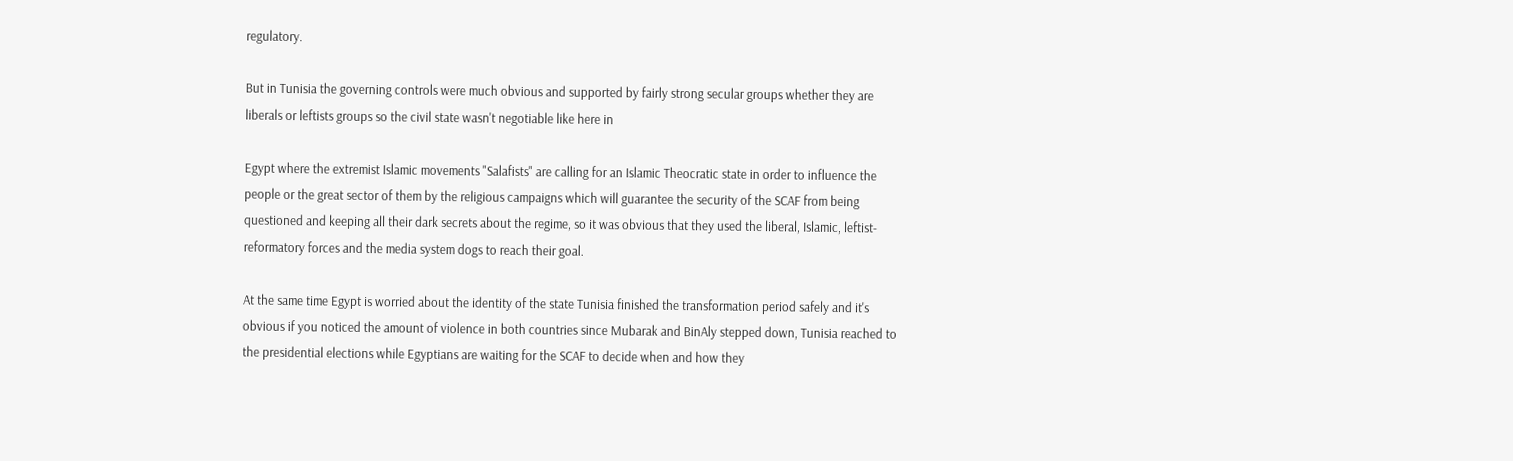regulatory.

But in Tunisia the governing controls were much obvious and supported by fairly strong secular groups whether they are liberals or leftists groups so the civil state wasn't negotiable like here in

Egypt where the extremist Islamic movements "Salafists" are calling for an Islamic Theocratic state in order to influence the people or the great sector of them by the religious campaigns which will guarantee the security of the SCAF from being questioned and keeping all their dark secrets about the regime, so it was obvious that they used the liberal, Islamic, leftist-reformatory forces and the media system dogs to reach their goal.

At the same time Egypt is worried about the identity of the state Tunisia finished the transformation period safely and it's obvious if you noticed the amount of violence in both countries since Mubarak and BinAly stepped down, Tunisia reached to the presidential elections while Egyptians are waiting for the SCAF to decide when and how they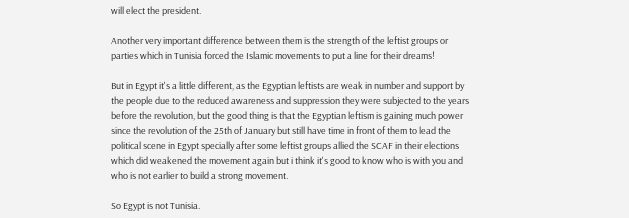will elect the president.

Another very important difference between them is the strength of the leftist groups or parties which in Tunisia forced the Islamic movements to put a line for their dreams!

But in Egypt it's a little different, as the Egyptian leftists are weak in number and support by the people due to the reduced awareness and suppression they were subjected to the years before the revolution, but the good thing is that the Egyptian leftism is gaining much power since the revolution of the 25th of January but still have time in front of them to lead the political scene in Egypt specially after some leftist groups allied the SCAF in their elections which did weakened the movement again but i think it's good to know who is with you and who is not earlier to build a strong movement.

So Egypt is not Tunisia.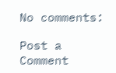No comments:

Post a Comment